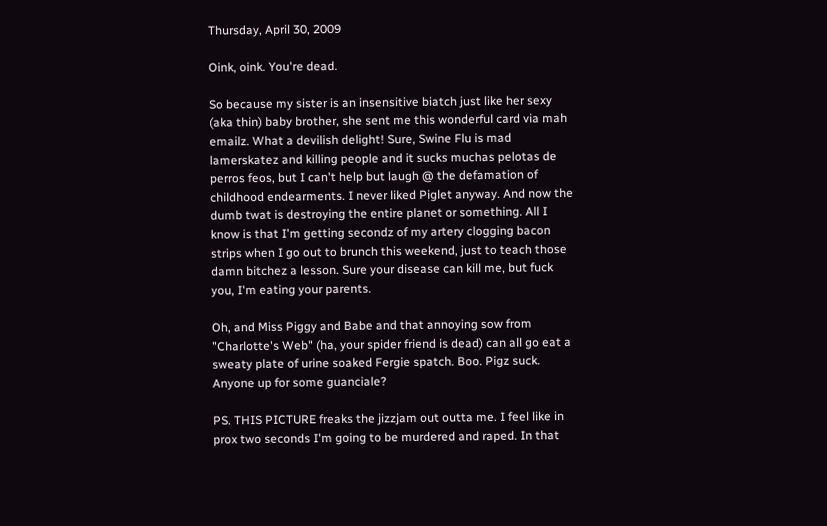Thursday, April 30, 2009

Oink, oink. You're dead.

So because my sister is an insensitive biatch just like her sexy (aka thin) baby brother, she sent me this wonderful card via mah emailz. What a devilish delight! Sure, Swine Flu is mad lamerskatez and killing people and it sucks muchas pelotas de perros feos, but I can't help but laugh @ the defamation of childhood endearments. I never liked Piglet anyway. And now the dumb twat is destroying the entire planet or something. All I know is that I'm getting secondz of my artery clogging bacon strips when I go out to brunch this weekend, just to teach those damn bitchez a lesson. Sure your disease can kill me, but fuck you, I'm eating your parents.

Oh, and Miss Piggy and Babe and that annoying sow from "Charlotte's Web" (ha, your spider friend is dead) can all go eat a sweaty plate of urine soaked Fergie spatch. Boo. Pigz suck. Anyone up for some guanciale?

PS. THIS PICTURE freaks the jizzjam out outta me. I feel like in prox two seconds I'm going to be murdered and raped. In that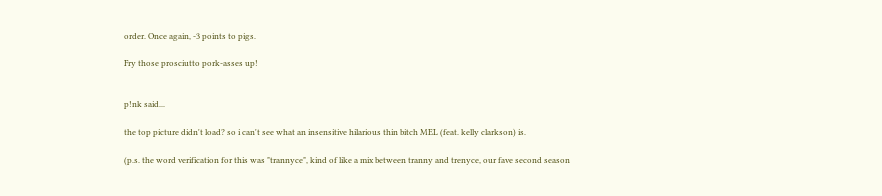order. Once again, -3 points to pigs.

Fry those prosciutto pork-asses up!


p!nk said...

the top picture didn't load? so i can't see what an insensitive hilarious thin bitch MEL (feat. kelly clarkson) is.

(p.s. the word verification for this was "trannyce", kind of like a mix between tranny and trenyce, our fave second season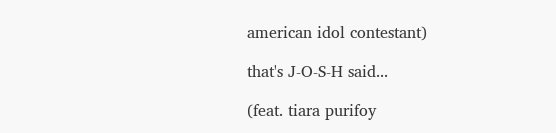american idol contestant)

that's J-O-S-H said...

(feat. tiara purifoy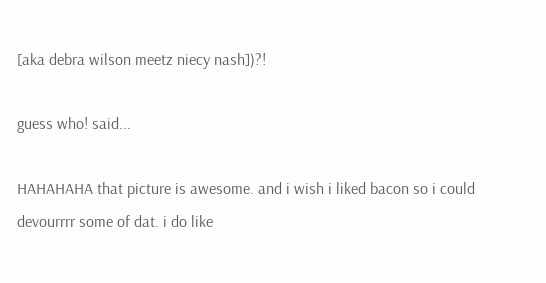[aka debra wilson meetz niecy nash])?!

guess who! said...

HAHAHAHA that picture is awesome. and i wish i liked bacon so i could devourrrr some of dat. i do like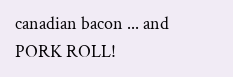canadian bacon ... and PORK ROLL!